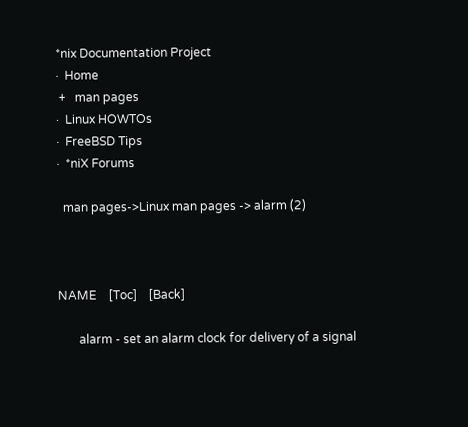*nix Documentation Project
·  Home
 +   man pages
·  Linux HOWTOs
·  FreeBSD Tips
·  *niX Forums

  man pages->Linux man pages -> alarm (2)



NAME    [Toc]    [Back]

       alarm - set an alarm clock for delivery of a signal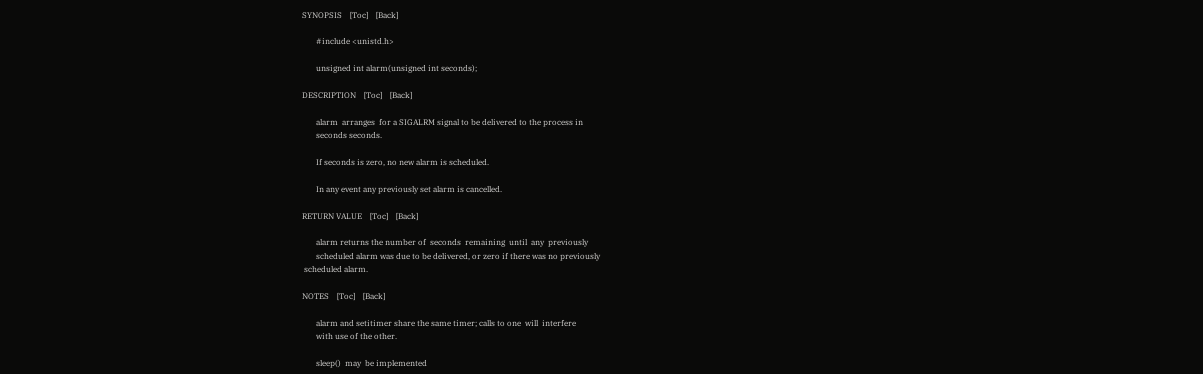SYNOPSIS    [Toc]    [Back]

       #include <unistd.h>

       unsigned int alarm(unsigned int seconds);

DESCRIPTION    [Toc]    [Back]

       alarm  arranges  for a SIGALRM signal to be delivered to the process in
       seconds seconds.

       If seconds is zero, no new alarm is scheduled.

       In any event any previously set alarm is cancelled.

RETURN VALUE    [Toc]    [Back]

       alarm returns the number of  seconds  remaining  until  any  previously
       scheduled alarm was due to be delivered, or zero if there was no previously
 scheduled alarm.

NOTES    [Toc]    [Back]

       alarm and setitimer share the same timer; calls to one  will  interfere
       with use of the other.

       sleep()  may  be implemented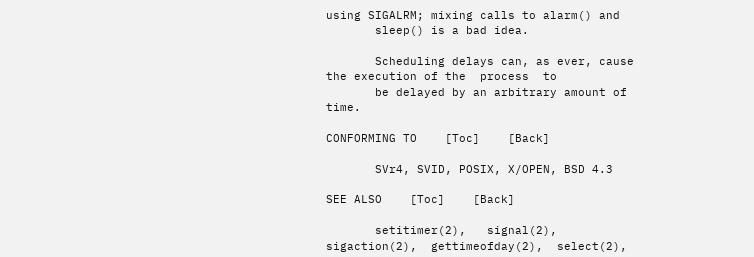using SIGALRM; mixing calls to alarm() and
       sleep() is a bad idea.

       Scheduling delays can, as ever, cause the execution of the  process  to
       be delayed by an arbitrary amount of time.

CONFORMING TO    [Toc]    [Back]

       SVr4, SVID, POSIX, X/OPEN, BSD 4.3

SEE ALSO    [Toc]    [Back]

       setitimer(2),   signal(2),  sigaction(2),  gettimeofday(2),  select(2),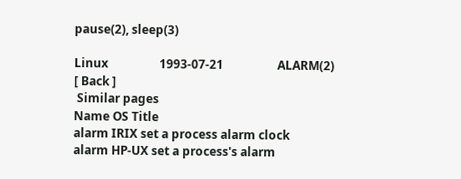pause(2), sleep(3)

Linux                 1993-07-21                  ALARM(2)
[ Back ]
 Similar pages
Name OS Title
alarm IRIX set a process alarm clock
alarm HP-UX set a process's alarm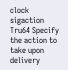clock
sigaction Tru64 Specify the action to take upon delivery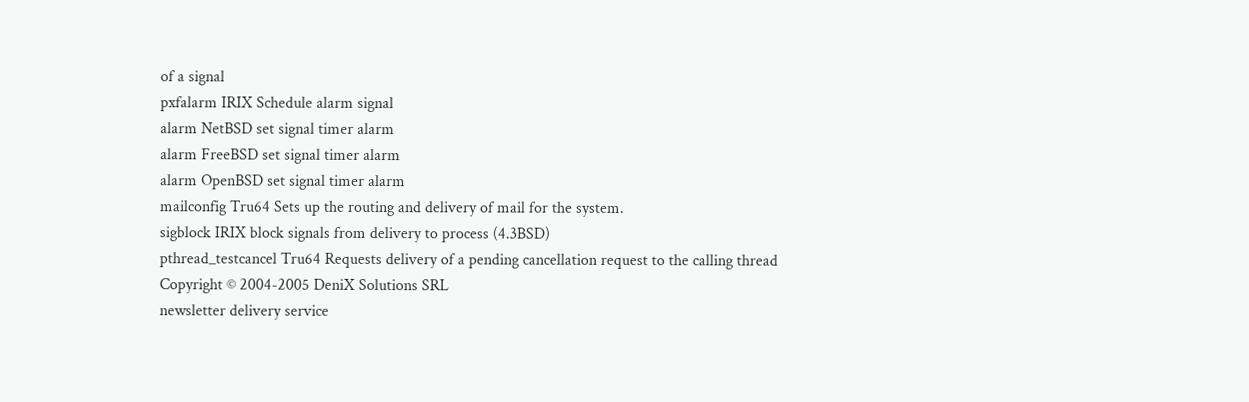of a signal
pxfalarm IRIX Schedule alarm signal
alarm NetBSD set signal timer alarm
alarm FreeBSD set signal timer alarm
alarm OpenBSD set signal timer alarm
mailconfig Tru64 Sets up the routing and delivery of mail for the system.
sigblock IRIX block signals from delivery to process (4.3BSD)
pthread_testcancel Tru64 Requests delivery of a pending cancellation request to the calling thread
Copyright © 2004-2005 DeniX Solutions SRL
newsletter delivery service